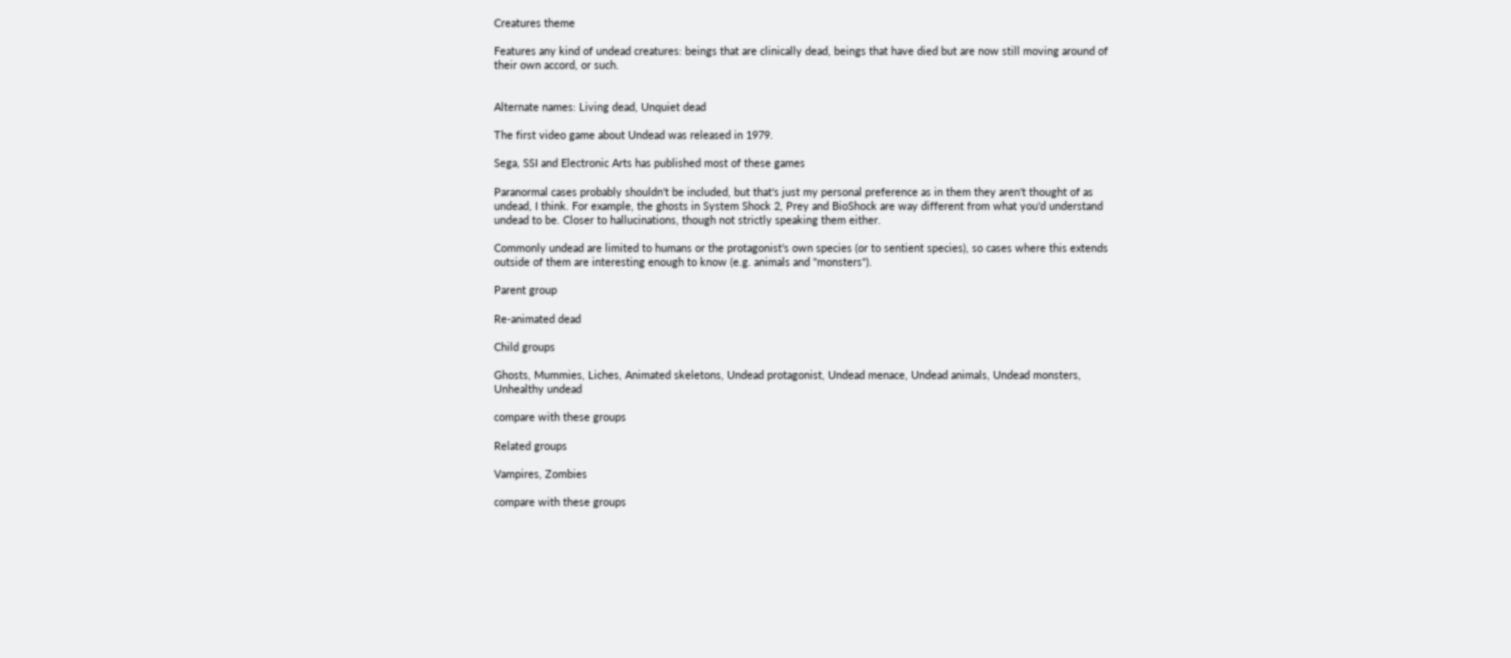Creatures theme

Features any kind of undead creatures: beings that are clinically dead, beings that have died but are now still moving around of their own accord, or such.


Alternate names: Living dead, Unquiet dead

The first video game about Undead was released in 1979.

Sega, SSI and Electronic Arts has published most of these games

Paranormal cases probably shouldn't be included, but that's just my personal preference as in them they aren't thought of as undead, I think. For example, the ghosts in System Shock 2, Prey and BioShock are way different from what you'd understand undead to be. Closer to hallucinations, though not strictly speaking them either.

Commonly undead are limited to humans or the protagonist's own species (or to sentient species), so cases where this extends outside of them are interesting enough to know (e.g. animals and "monsters").

Parent group

Re-animated dead

Child groups

Ghosts, Mummies, Liches, Animated skeletons, Undead protagonist, Undead menace, Undead animals, Undead monsters, Unhealthy undead

compare with these groups

Related groups

Vampires, Zombies

compare with these groups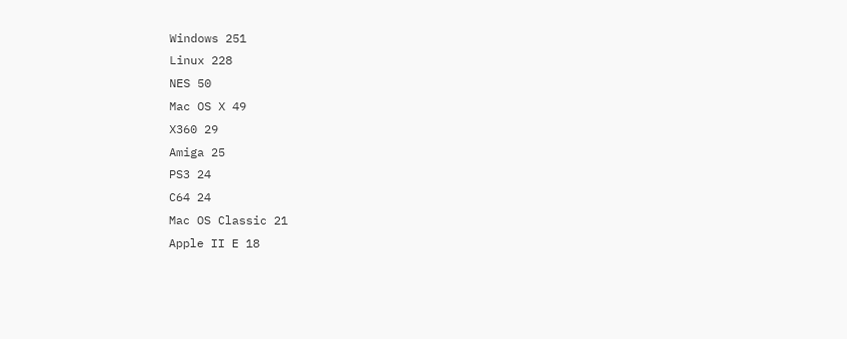Windows 251
Linux 228
NES 50
Mac OS X 49
X360 29
Amiga 25
PS3 24
C64 24
Mac OS Classic 21
Apple II E 18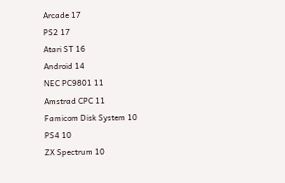Arcade 17
PS2 17
Atari ST 16
Android 14
NEC PC9801 11
Amstrad CPC 11
Famicom Disk System 10
PS4 10
ZX Spectrum 10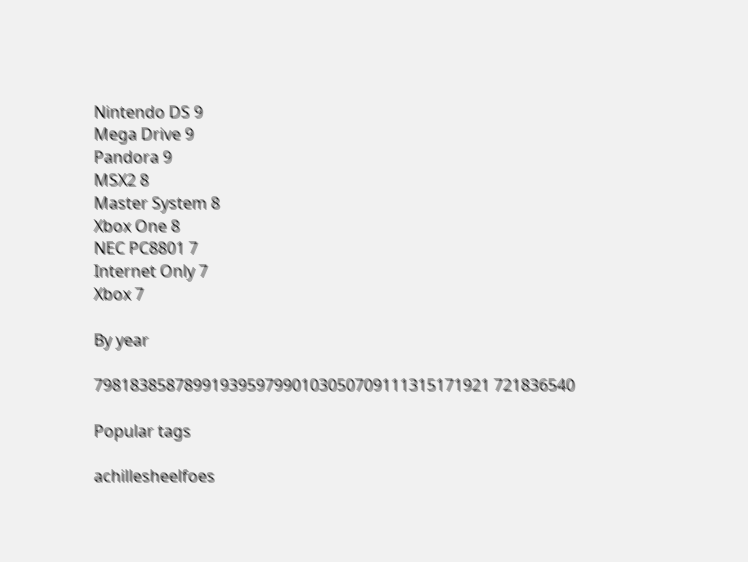Nintendo DS 9
Mega Drive 9
Pandora 9
MSX2 8
Master System 8
Xbox One 8
NEC PC8801 7
Internet Only 7
Xbox 7

By year

79818385878991939597990103050709111315171921 721836540

Popular tags

achillesheelfoes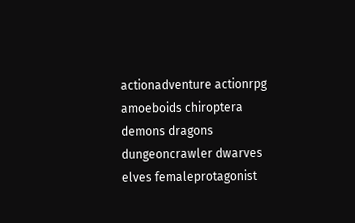actionadventure actionrpg amoeboids chiroptera demons dragons dungeoncrawler dwarves elves femaleprotagonist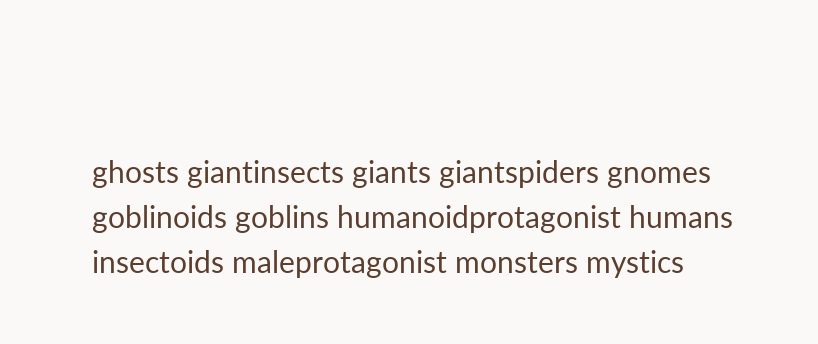ghosts giantinsects giants giantspiders gnomes goblinoids goblins humanoidprotagonist humans insectoids maleprotagonist monsters mystics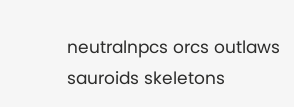neutralnpcs orcs outlaws sauroids skeletons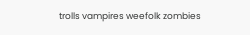trolls vampires weefolk zombies